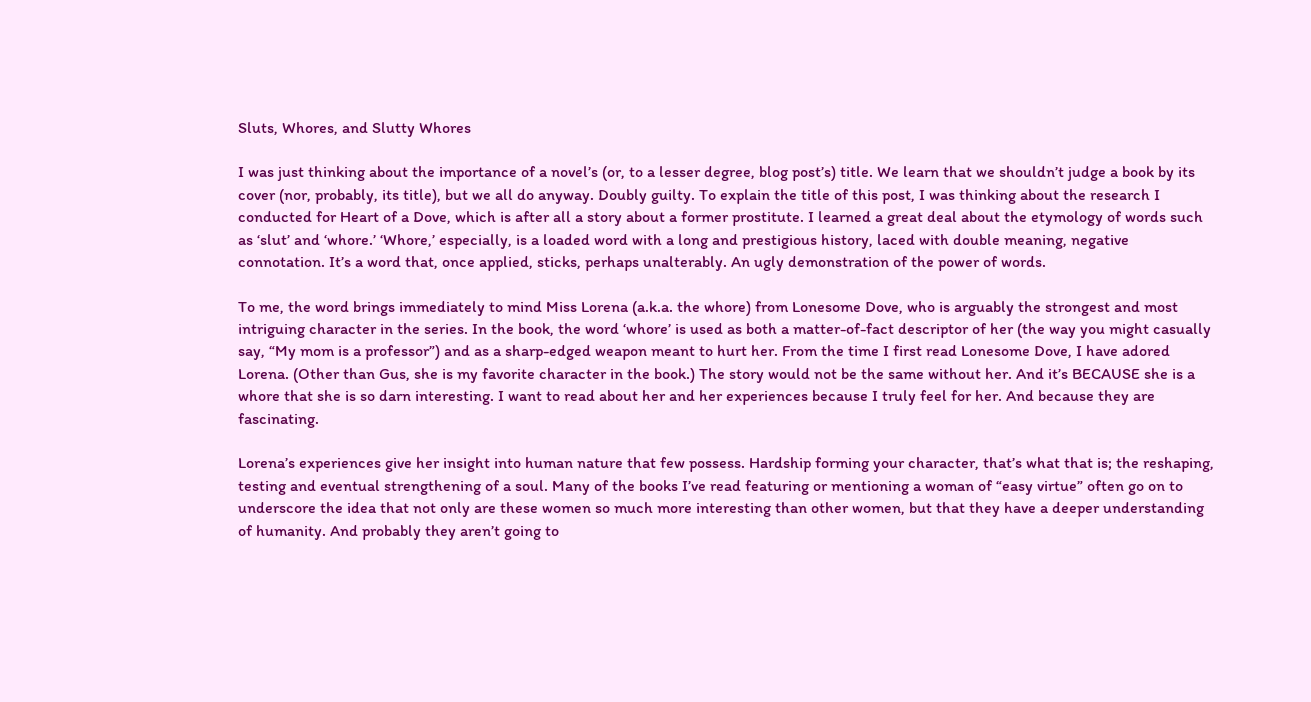Sluts, Whores, and Slutty Whores

I was just thinking about the importance of a novel’s (or, to a lesser degree, blog post’s) title. We learn that we shouldn’t judge a book by its cover (nor, probably, its title), but we all do anyway. Doubly guilty. To explain the title of this post, I was thinking about the research I conducted for Heart of a Dove, which is after all a story about a former prostitute. I learned a great deal about the etymology of words such as ‘slut’ and ‘whore.’ ‘Whore,’ especially, is a loaded word with a long and prestigious history, laced with double meaning, negative connotation. It’s a word that, once applied, sticks, perhaps unalterably. An ugly demonstration of the power of words.

To me, the word brings immediately to mind Miss Lorena (a.k.a. the whore) from Lonesome Dove, who is arguably the strongest and most intriguing character in the series. In the book, the word ‘whore’ is used as both a matter-of-fact descriptor of her (the way you might casually say, “My mom is a professor”) and as a sharp-edged weapon meant to hurt her. From the time I first read Lonesome Dove, I have adored Lorena. (Other than Gus, she is my favorite character in the book.) The story would not be the same without her. And it’s BECAUSE she is a whore that she is so darn interesting. I want to read about her and her experiences because I truly feel for her. And because they are fascinating.

Lorena’s experiences give her insight into human nature that few possess. Hardship forming your character, that’s what that is; the reshaping, testing and eventual strengthening of a soul. Many of the books I’ve read featuring or mentioning a woman of “easy virtue” often go on to underscore the idea that not only are these women so much more interesting than other women, but that they have a deeper understanding of humanity. And probably they aren’t going to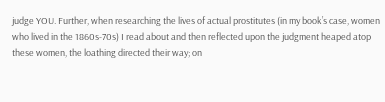judge YOU. Further, when researching the lives of actual prostitutes (in my book’s case, women who lived in the 1860s-70s) I read about and then reflected upon the judgment heaped atop these women, the loathing directed their way; on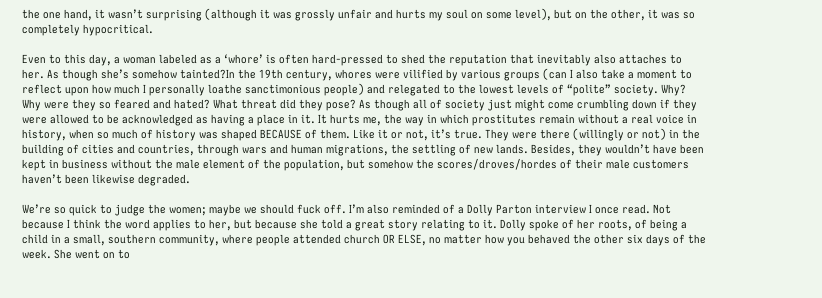the one hand, it wasn’t surprising (although it was grossly unfair and hurts my soul on some level), but on the other, it was so completely hypocritical.

Even to this day, a woman labeled as a ‘whore’ is often hard-pressed to shed the reputation that inevitably also attaches to her. As though she’s somehow tainted?In the 19th century, whores were vilified by various groups (can I also take a moment to reflect upon how much I personally loathe sanctimonious people) and relegated to the lowest levels of “polite” society. Why? Why were they so feared and hated? What threat did they pose? As though all of society just might come crumbling down if they were allowed to be acknowledged as having a place in it. It hurts me, the way in which prostitutes remain without a real voice in history, when so much of history was shaped BECAUSE of them. Like it or not, it’s true. They were there (willingly or not) in the building of cities and countries, through wars and human migrations, the settling of new lands. Besides, they wouldn’t have been kept in business without the male element of the population, but somehow the scores/droves/hordes of their male customers haven’t been likewise degraded.

We’re so quick to judge the women; maybe we should fuck off. I’m also reminded of a Dolly Parton interview I once read. Not because I think the word applies to her, but because she told a great story relating to it. Dolly spoke of her roots, of being a child in a small, southern community, where people attended church OR ELSE, no matter how you behaved the other six days of the week. She went on to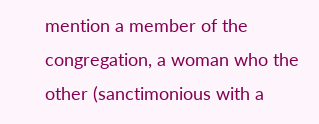mention a member of the congregation, a woman who the other (sanctimonious with a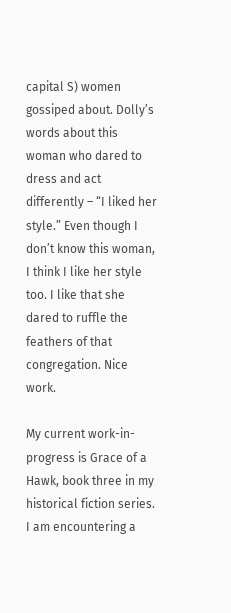capital S) women gossiped about. Dolly’s words about this woman who dared to dress and act differently – “I liked her style.” Even though I don’t know this woman, I think I like her style too. I like that she dared to ruffle the feathers of that congregation. Nice work.

My current work-in-progress is Grace of a Hawk, book three in my historical fiction series. I am encountering a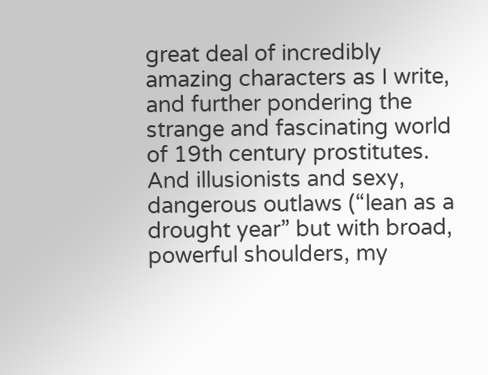great deal of incredibly amazing characters as I write, and further pondering the strange and fascinating world of 19th century prostitutes. And illusionists and sexy, dangerous outlaws (“lean as a drought year” but with broad, powerful shoulders, my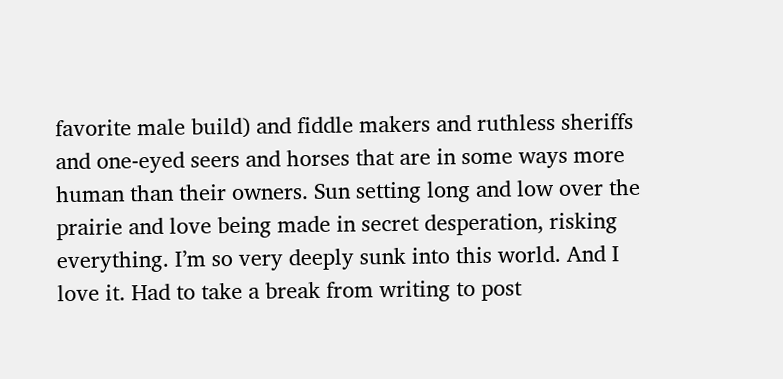favorite male build) and fiddle makers and ruthless sheriffs and one-eyed seers and horses that are in some ways more human than their owners. Sun setting long and low over the prairie and love being made in secret desperation, risking everything. I’m so very deeply sunk into this world. And I love it. Had to take a break from writing to post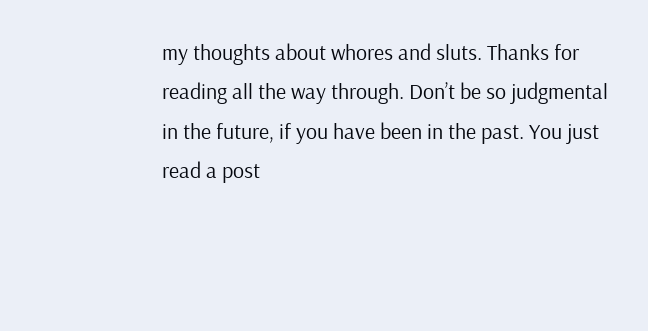my thoughts about whores and sluts. Thanks for reading all the way through. Don’t be so judgmental in the future, if you have been in the past. You just read a post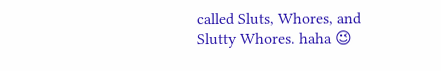called Sluts, Whores, and Slutty Whores. haha 😉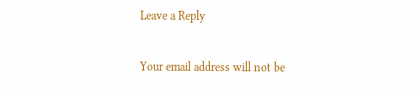Leave a Reply

Your email address will not be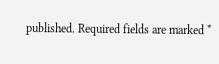published. Required fields are marked *